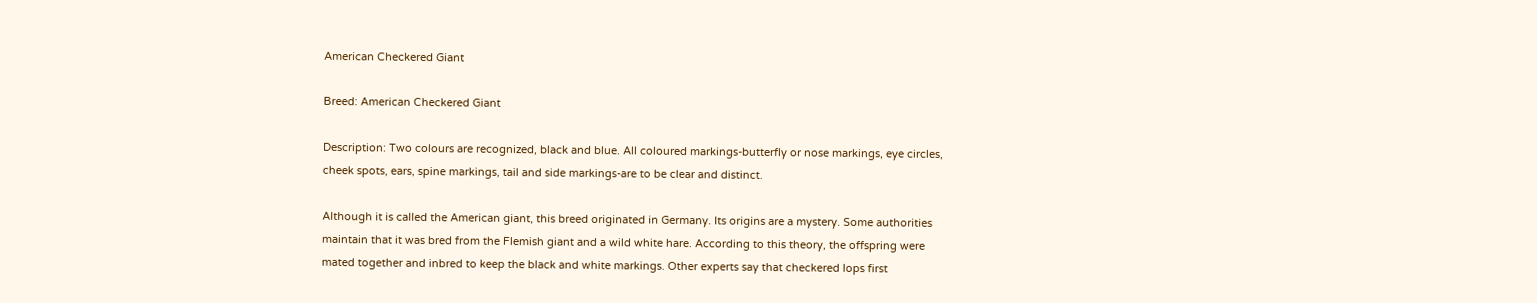American Checkered Giant

Breed: American Checkered Giant

Description: Two colours are recognized, black and blue. All coloured markings-butterfly or nose markings, eye circles, cheek spots, ears, spine markings, tail and side markings-are to be clear and distinct.

Although it is called the American giant, this breed originated in Germany. Its origins are a mystery. Some authorities maintain that it was bred from the Flemish giant and a wild white hare. According to this theory, the offspring were mated together and inbred to keep the black and white markings. Other experts say that checkered lops first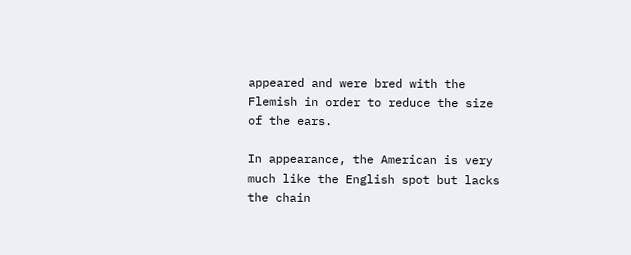appeared and were bred with the Flemish in order to reduce the size of the ears.

In appearance, the American is very much like the English spot but lacks the chain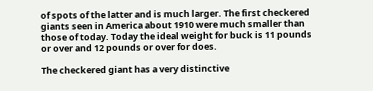of spots of the latter and is much larger. The first checkered giants seen in America about 1910 were much smaller than those of today. Today the ideal weight for buck is 11 pounds or over and 12 pounds or over for does.

The checkered giant has a very distinctive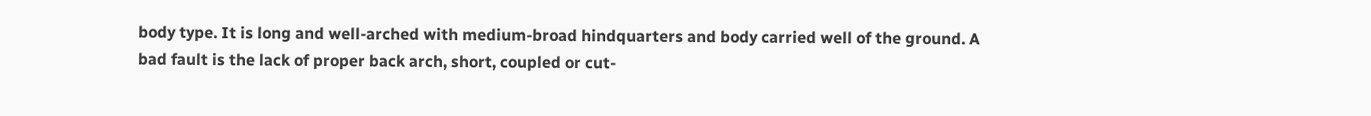body type. It is long and well-arched with medium-broad hindquarters and body carried well of the ground. A bad fault is the lack of proper back arch, short, coupled or cut-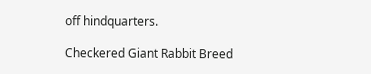off hindquarters.

Checkered Giant Rabbit Breed